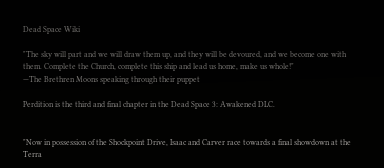Dead Space Wiki

"The sky will part and we will draw them up, and they will be devoured, and we become one with them. Complete the Church, complete this ship and lead us home, make us whole!"
—The Brethren Moons speaking through their puppet

Perdition is the third and final chapter in the Dead Space 3: Awakened DLC.


"Now in possession of the Shockpoint Drive, Isaac and Carver race towards a final showdown at the Terra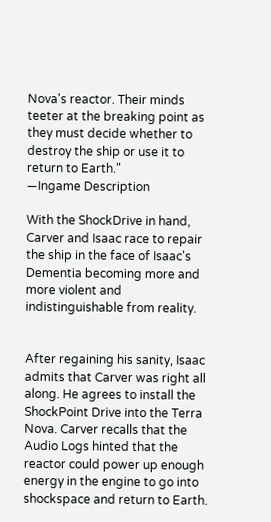Nova's reactor. Their minds teeter at the breaking point as they must decide whether to destroy the ship or use it to return to Earth."
—Ingame Description

With the ShockDrive in hand, Carver and Isaac race to repair the ship in the face of Isaac's Dementia becoming more and more violent and indistinguishable from reality.


After regaining his sanity, Isaac admits that Carver was right all along. He agrees to install the ShockPoint Drive into the Terra Nova. Carver recalls that the Audio Logs hinted that the reactor could power up enough energy in the engine to go into shockspace and return to Earth.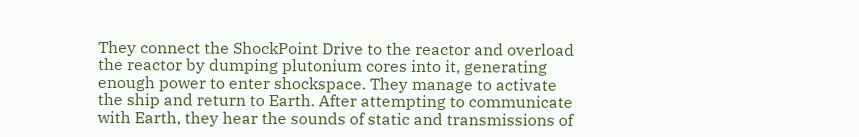They connect the ShockPoint Drive to the reactor and overload the reactor by dumping plutonium cores into it, generating enough power to enter shockspace. They manage to activate the ship and return to Earth. After attempting to communicate with Earth, they hear the sounds of static and transmissions of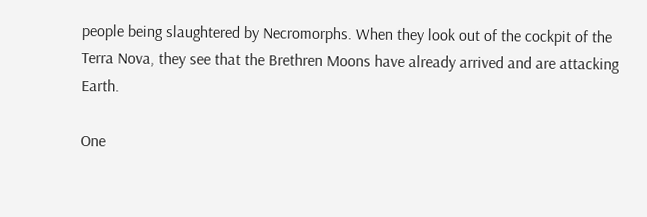people being slaughtered by Necromorphs. When they look out of the cockpit of the Terra Nova, they see that the Brethren Moons have already arrived and are attacking Earth.

One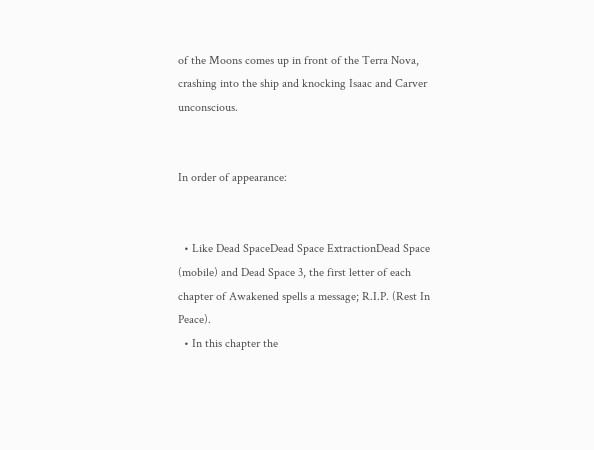of the Moons comes up in front of the Terra Nova, crashing into the ship and knocking Isaac and Carver unconscious.


In order of appearance:


  • Like Dead SpaceDead Space ExtractionDead Space (mobile) and Dead Space 3, the first letter of each chapter of Awakened spells a message; R.I.P. (Rest In Peace).
  • In this chapter the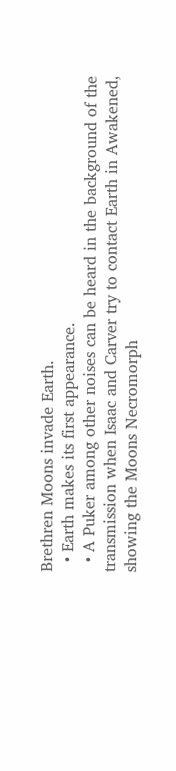Brethren Moons invade Earth.
  • Earth makes its first appearance.
  • A Puker among other noises can be heard in the background of the transmission when Isaac and Carver try to contact Earth in Awakened, showing the Moons Necromorph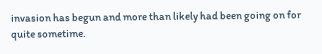invasion has begun and more than likely had been going on for quite sometime.